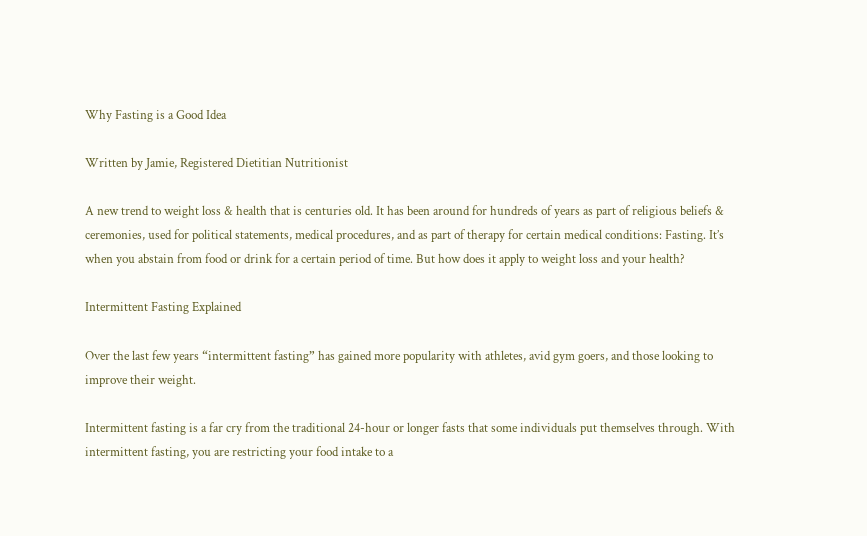Why Fasting is a Good Idea

Written by Jamie, Registered Dietitian Nutritionist

A new trend to weight loss & health that is centuries old. It has been around for hundreds of years as part of religious beliefs & ceremonies, used for political statements, medical procedures, and as part of therapy for certain medical conditions: Fasting. It’s when you abstain from food or drink for a certain period of time. But how does it apply to weight loss and your health?

Intermittent Fasting Explained

Over the last few years “intermittent fasting” has gained more popularity with athletes, avid gym goers, and those looking to improve their weight.

Intermittent fasting is a far cry from the traditional 24-hour or longer fasts that some individuals put themselves through. With intermittent fasting, you are restricting your food intake to a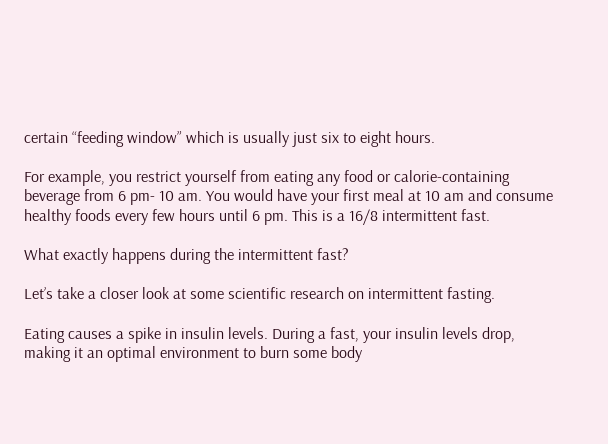certain “feeding window” which is usually just six to eight hours.

For example, you restrict yourself from eating any food or calorie-containing beverage from 6 pm- 10 am. You would have your first meal at 10 am and consume healthy foods every few hours until 6 pm. This is a 16/8 intermittent fast.

What exactly happens during the intermittent fast?

Let’s take a closer look at some scientific research on intermittent fasting.

Eating causes a spike in insulin levels. During a fast, your insulin levels drop, making it an optimal environment to burn some body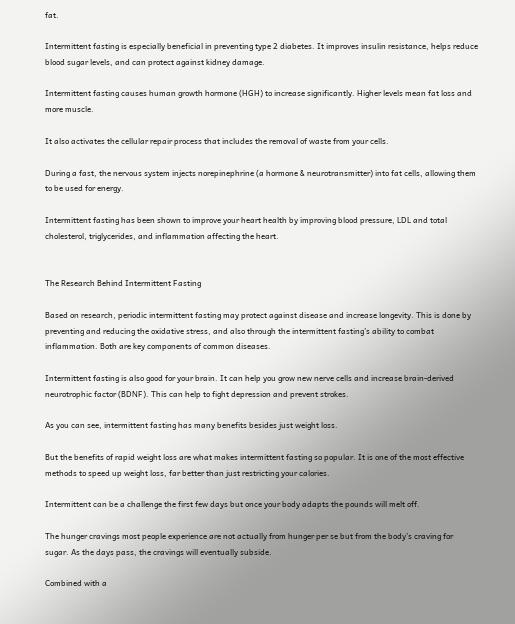fat.

Intermittent fasting is especially beneficial in preventing type 2 diabetes. It improves insulin resistance, helps reduce blood sugar levels, and can protect against kidney damage.

Intermittent fasting causes human growth hormone (HGH) to increase significantly. Higher levels mean fat loss and more muscle.

It also activates the cellular repair process that includes the removal of waste from your cells.

During a fast, the nervous system injects norepinephrine (a hormone & neurotransmitter) into fat cells, allowing them to be used for energy.

Intermittent fasting has been shown to improve your heart health by improving blood pressure, LDL and total cholesterol, triglycerides, and inflammation affecting the heart.


The Research Behind Intermittent Fasting

Based on research, periodic intermittent fasting may protect against disease and increase longevity. This is done by preventing and reducing the oxidative stress, and also through the intermittent fasting’s ability to combat inflammation. Both are key components of common diseases.

Intermittent fasting is also good for your brain. It can help you grow new nerve cells and increase brain-derived neurotrophic factor (BDNF). This can help to fight depression and prevent strokes.

As you can see, intermittent fasting has many benefits besides just weight loss.

But the benefits of rapid weight loss are what makes intermittent fasting so popular. It is one of the most effective methods to speed up weight loss, far better than just restricting your calories.

Intermittent can be a challenge the first few days but once your body adapts the pounds will melt off.

The hunger cravings most people experience are not actually from hunger per se but from the body’s craving for sugar. As the days pass, the cravings will eventually subside.

Combined with a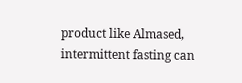product like Almased, intermittent fasting can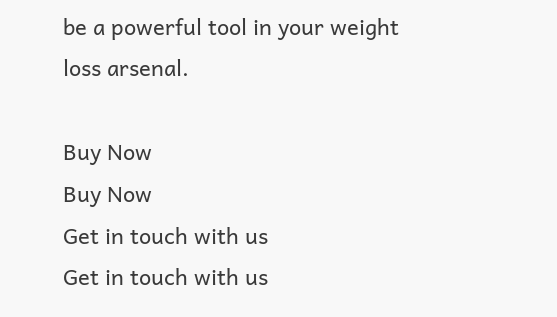be a powerful tool in your weight loss arsenal.

Buy Now
Buy Now
Get in touch with us
Get in touch with us